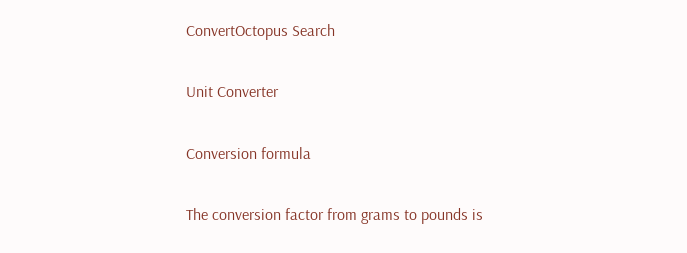ConvertOctopus Search

Unit Converter

Conversion formula

The conversion factor from grams to pounds is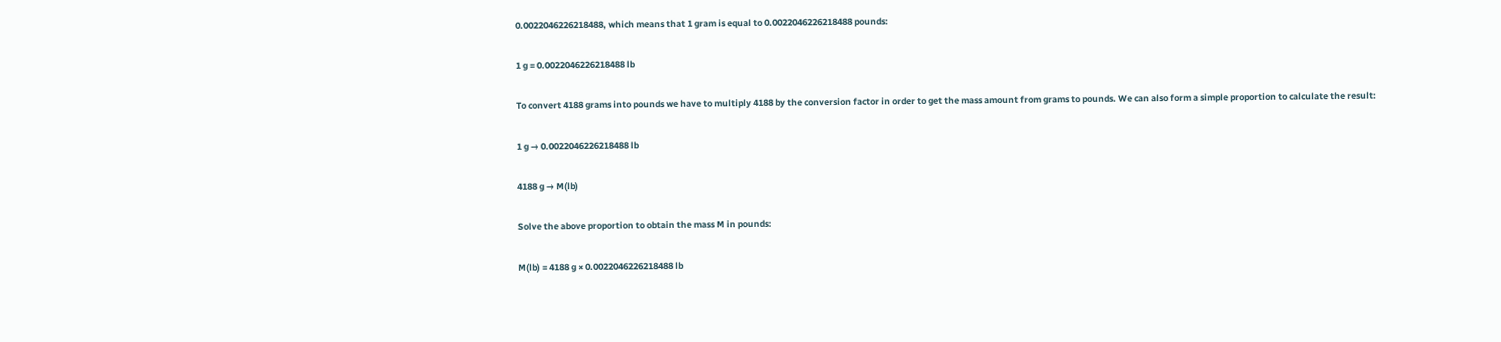0.0022046226218488, which means that 1 gram is equal to 0.0022046226218488 pounds:

1 g = 0.0022046226218488 lb

To convert 4188 grams into pounds we have to multiply 4188 by the conversion factor in order to get the mass amount from grams to pounds. We can also form a simple proportion to calculate the result:

1 g → 0.0022046226218488 lb

4188 g → M(lb)

Solve the above proportion to obtain the mass M in pounds:

M(lb) = 4188 g × 0.0022046226218488 lb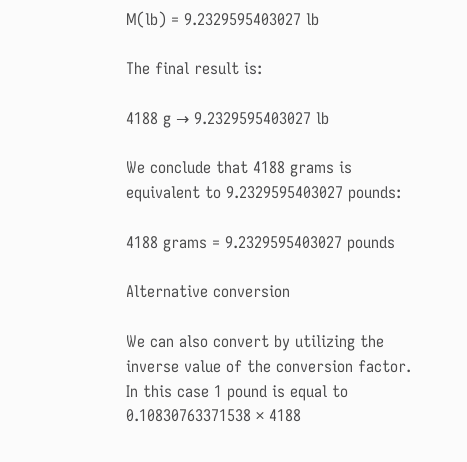M(lb) = 9.2329595403027 lb

The final result is:

4188 g → 9.2329595403027 lb

We conclude that 4188 grams is equivalent to 9.2329595403027 pounds:

4188 grams = 9.2329595403027 pounds

Alternative conversion

We can also convert by utilizing the inverse value of the conversion factor. In this case 1 pound is equal to 0.10830763371538 × 4188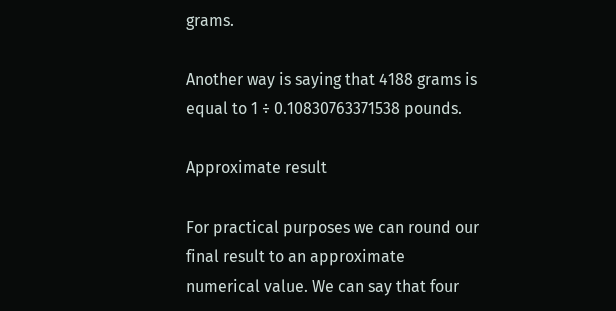grams.

Another way is saying that 4188 grams is equal to 1 ÷ 0.10830763371538 pounds.

Approximate result

For practical purposes we can round our final result to an approximate numerical value. We can say that four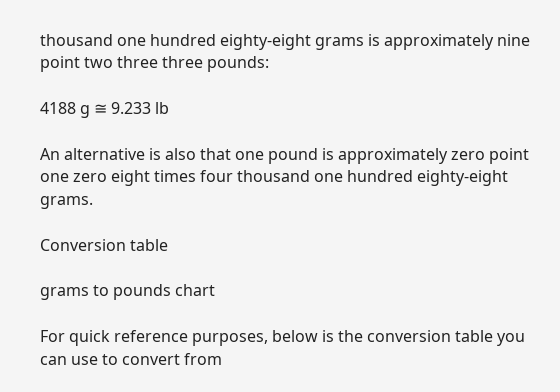thousand one hundred eighty-eight grams is approximately nine point two three three pounds:

4188 g ≅ 9.233 lb

An alternative is also that one pound is approximately zero point one zero eight times four thousand one hundred eighty-eight grams.

Conversion table

grams to pounds chart

For quick reference purposes, below is the conversion table you can use to convert from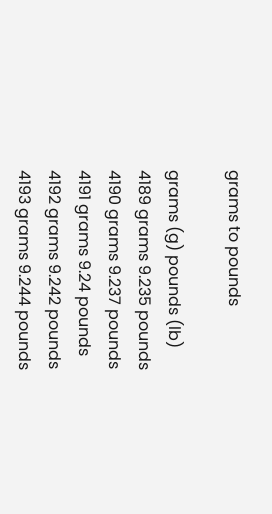grams to pounds

grams (g) pounds (lb)
4189 grams 9.235 pounds
4190 grams 9.237 pounds
4191 grams 9.24 pounds
4192 grams 9.242 pounds
4193 grams 9.244 pounds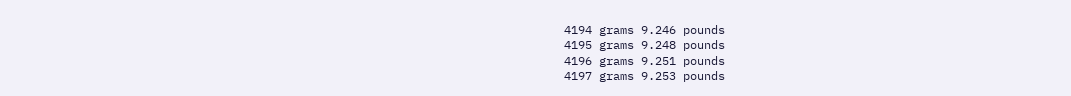4194 grams 9.246 pounds
4195 grams 9.248 pounds
4196 grams 9.251 pounds
4197 grams 9.253 pounds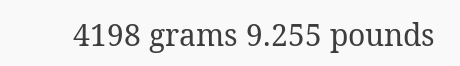4198 grams 9.255 pounds